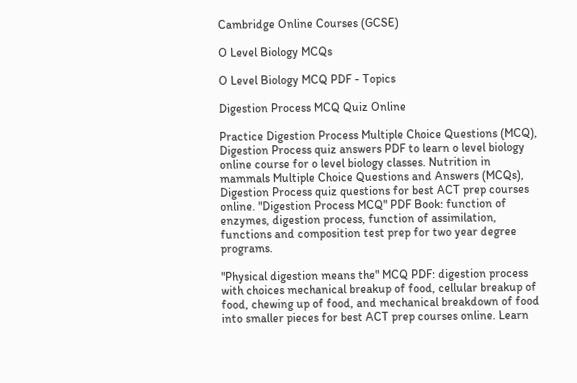Cambridge Online Courses (GCSE)

O Level Biology MCQs

O Level Biology MCQ PDF - Topics

Digestion Process MCQ Quiz Online

Practice Digestion Process Multiple Choice Questions (MCQ), Digestion Process quiz answers PDF to learn o level biology online course for o level biology classes. Nutrition in mammals Multiple Choice Questions and Answers (MCQs), Digestion Process quiz questions for best ACT prep courses online. "Digestion Process MCQ" PDF Book: function of enzymes, digestion process, function of assimilation, functions and composition test prep for two year degree programs.

"Physical digestion means the" MCQ PDF: digestion process with choices mechanical breakup of food, cellular breakup of food, chewing up of food, and mechanical breakdown of food into smaller pieces for best ACT prep courses online. Learn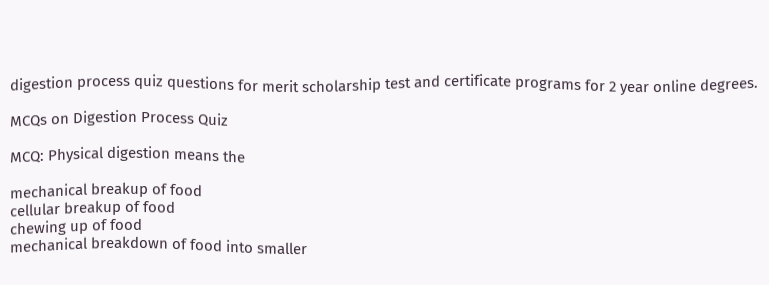digestion process quiz questions for merit scholarship test and certificate programs for 2 year online degrees.

MCQs on Digestion Process Quiz

MCQ: Physical digestion means the

mechanical breakup of food
cellular breakup of food
chewing up of food
mechanical breakdown of food into smaller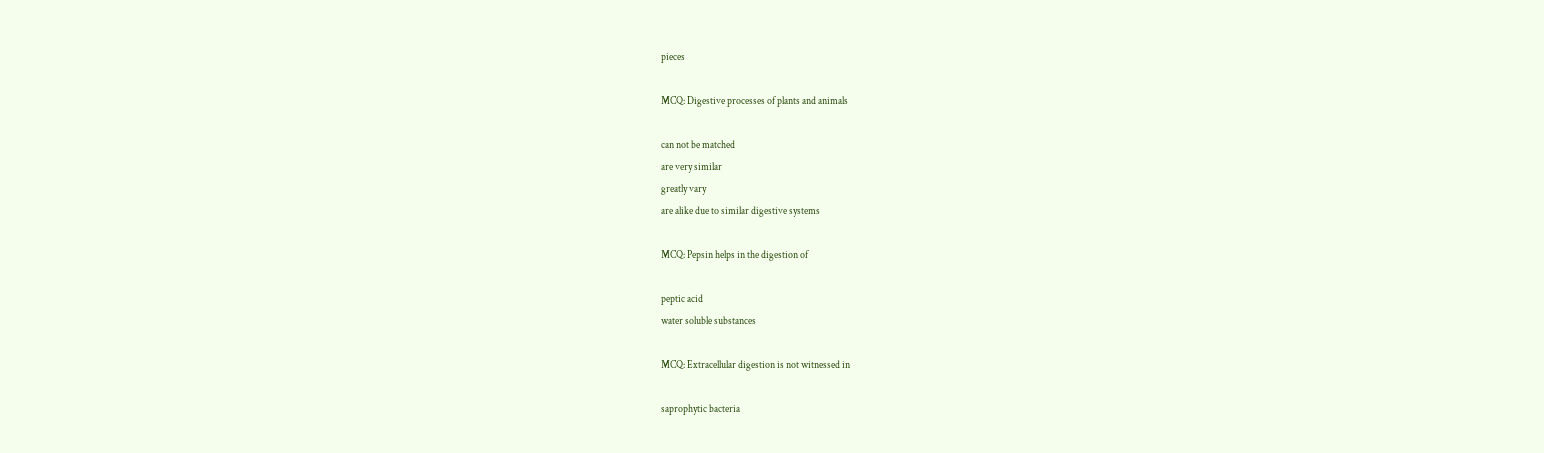pieces

MCQ: Digestive processes of plants and animals

can not be matched
are very similar
greatly vary
are alike due to similar digestive systems

MCQ: Pepsin helps in the digestion of

peptic acid
water soluble substances

MCQ: Extracellular digestion is not witnessed in

saprophytic bacteria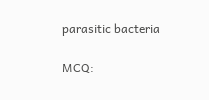parasitic bacteria

MCQ: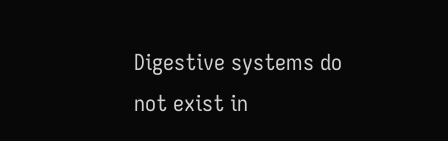Digestive systems do not exist in